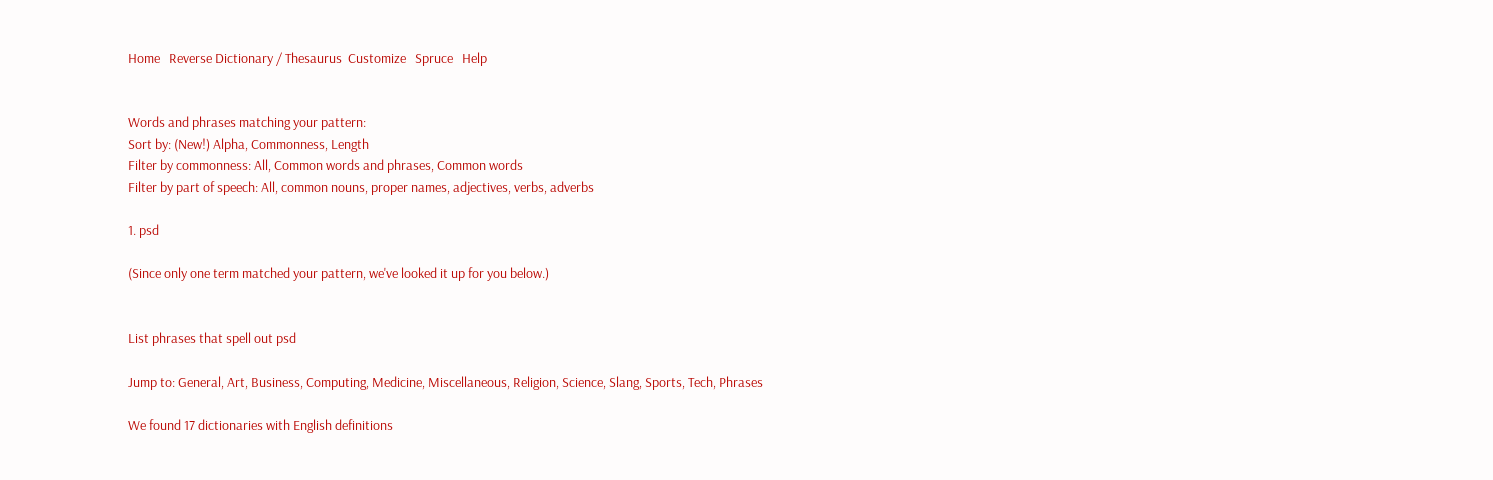Home   Reverse Dictionary / Thesaurus  Customize   Spruce   Help


Words and phrases matching your pattern:
Sort by: (New!) Alpha, Commonness, Length
Filter by commonness: All, Common words and phrases, Common words
Filter by part of speech: All, common nouns, proper names, adjectives, verbs, adverbs

1. psd

(Since only one term matched your pattern, we've looked it up for you below.)


List phrases that spell out psd

Jump to: General, Art, Business, Computing, Medicine, Miscellaneous, Religion, Science, Slang, Sports, Tech, Phrases

We found 17 dictionaries with English definitions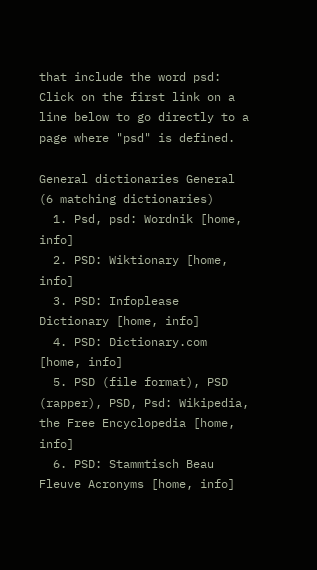that include the word psd:
Click on the first link on a line below to go directly to a page where "psd" is defined.

General dictionaries General (6 matching dictionaries)
  1. Psd, psd: Wordnik [home, info]
  2. PSD: Wiktionary [home, info]
  3. PSD: Infoplease Dictionary [home, info]
  4. PSD: Dictionary.com [home, info]
  5. PSD (file format), PSD (rapper), PSD, Psd: Wikipedia, the Free Encyclopedia [home, info]
  6. PSD: Stammtisch Beau Fleuve Acronyms [home, info]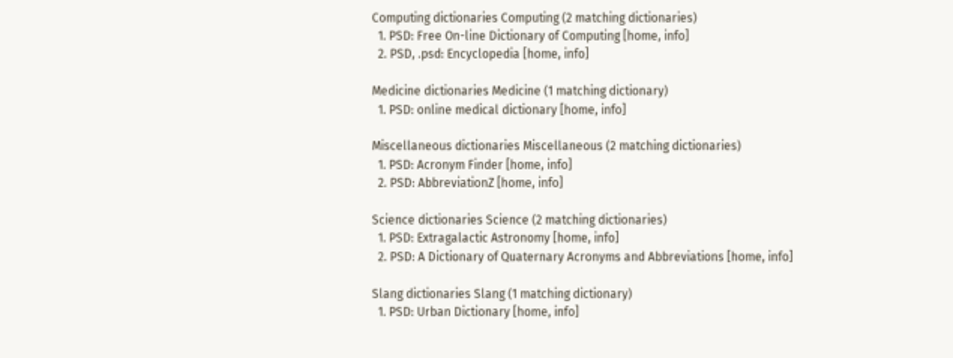Computing dictionaries Computing (2 matching dictionaries)
  1. PSD: Free On-line Dictionary of Computing [home, info]
  2. PSD, .psd: Encyclopedia [home, info]

Medicine dictionaries Medicine (1 matching dictionary)
  1. PSD: online medical dictionary [home, info]

Miscellaneous dictionaries Miscellaneous (2 matching dictionaries)
  1. PSD: Acronym Finder [home, info]
  2. PSD: AbbreviationZ [home, info]

Science dictionaries Science (2 matching dictionaries)
  1. PSD: Extragalactic Astronomy [home, info]
  2. PSD: A Dictionary of Quaternary Acronyms and Abbreviations [home, info]

Slang dictionaries Slang (1 matching dictionary)
  1. PSD: Urban Dictionary [home, info]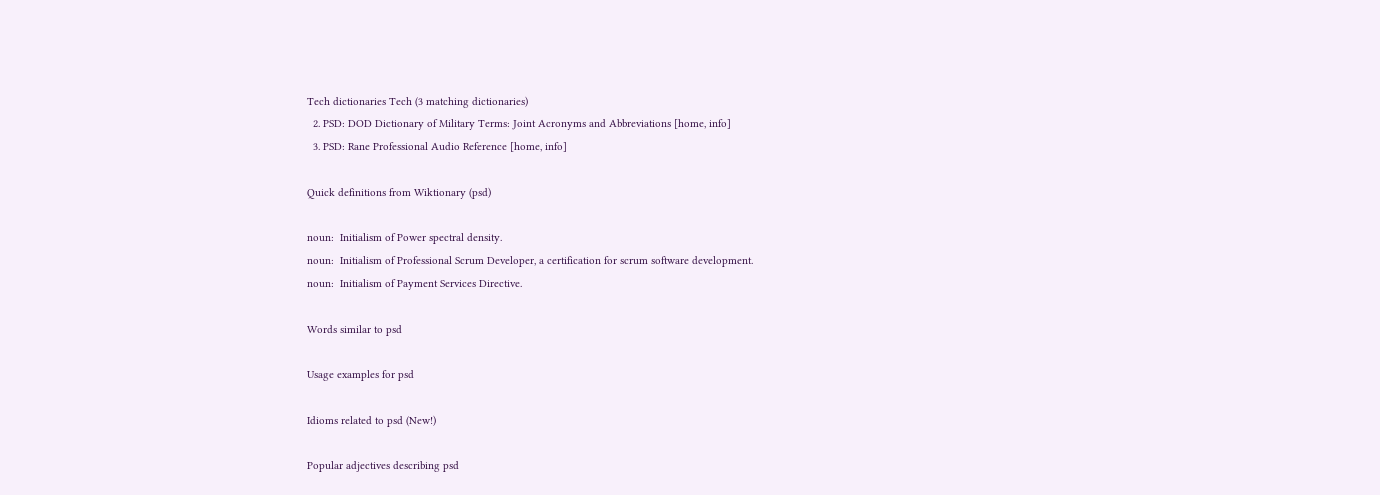Tech dictionaries Tech (3 matching dictionaries)
  2. PSD: DOD Dictionary of Military Terms: Joint Acronyms and Abbreviations [home, info]
  3. PSD: Rane Professional Audio Reference [home, info]

Quick definitions from Wiktionary (psd)

noun:  Initialism of Power spectral density.
noun:  Initialism of Professional Scrum Developer, a certification for scrum software development.
noun:  Initialism of Payment Services Directive.

Words similar to psd

Usage examples for psd

Idioms related to psd (New!)

Popular adjectives describing psd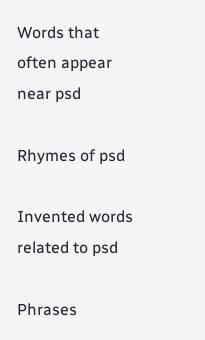Words that often appear near psd

Rhymes of psd

Invented words related to psd

Phrases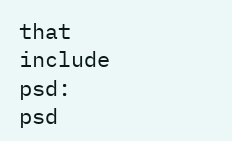that include psd:   psd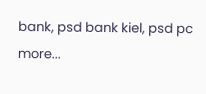bank, psd bank kiel, psd pc more...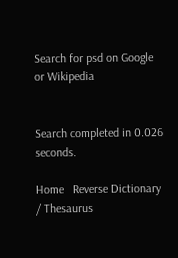Search for psd on Google or Wikipedia


Search completed in 0.026 seconds.

Home   Reverse Dictionary / Thesaurus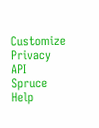Customize  Privacy   API   Spruce   Help